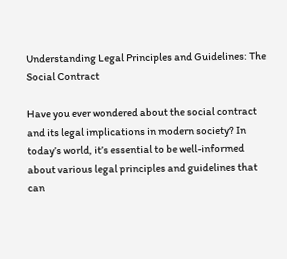Understanding Legal Principles and Guidelines: The Social Contract

Have you ever wondered about the social contract and its legal implications in modern society? In today’s world, it’s essential to be well-informed about various legal principles and guidelines that can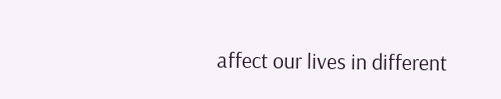affect our lives in different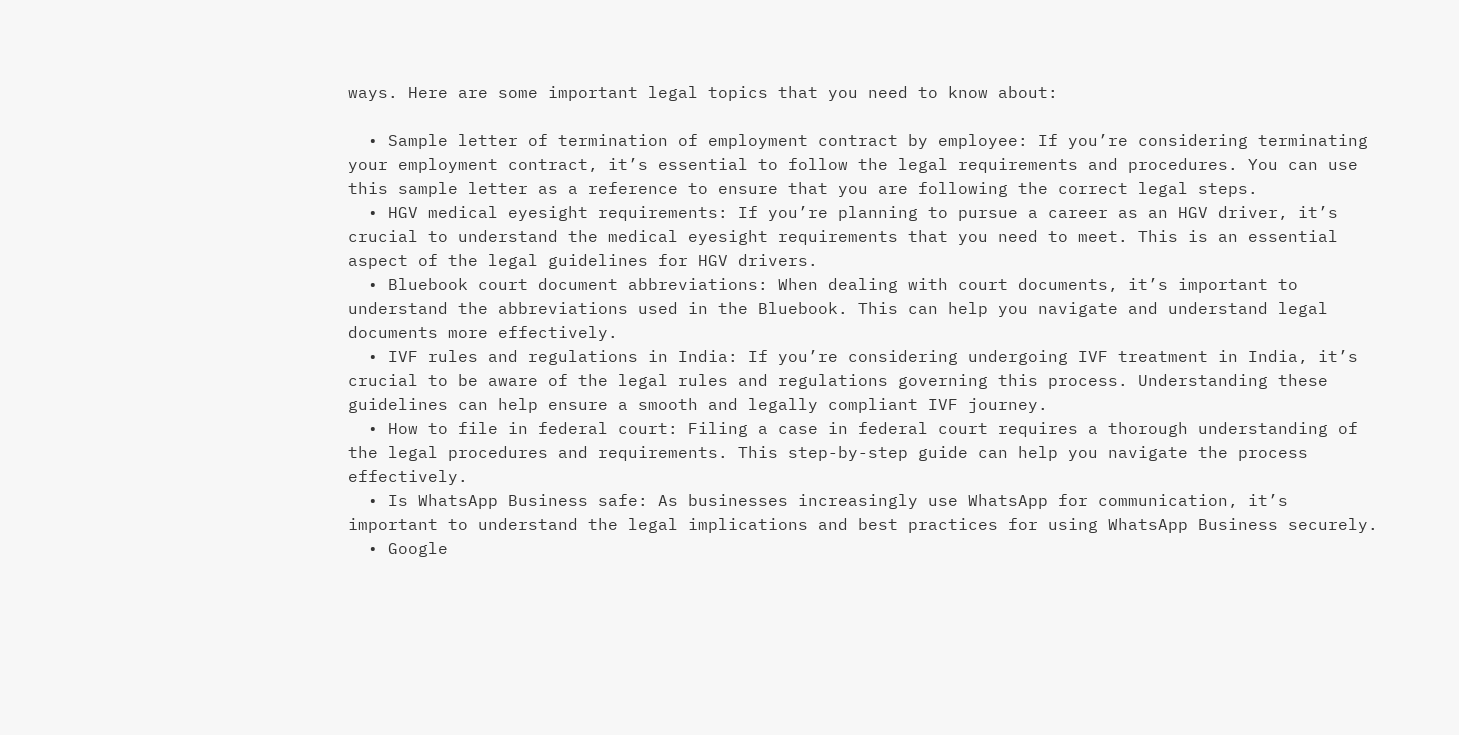ways. Here are some important legal topics that you need to know about:

  • Sample letter of termination of employment contract by employee: If you’re considering terminating your employment contract, it’s essential to follow the legal requirements and procedures. You can use this sample letter as a reference to ensure that you are following the correct legal steps.
  • HGV medical eyesight requirements: If you’re planning to pursue a career as an HGV driver, it’s crucial to understand the medical eyesight requirements that you need to meet. This is an essential aspect of the legal guidelines for HGV drivers.
  • Bluebook court document abbreviations: When dealing with court documents, it’s important to understand the abbreviations used in the Bluebook. This can help you navigate and understand legal documents more effectively.
  • IVF rules and regulations in India: If you’re considering undergoing IVF treatment in India, it’s crucial to be aware of the legal rules and regulations governing this process. Understanding these guidelines can help ensure a smooth and legally compliant IVF journey.
  • How to file in federal court: Filing a case in federal court requires a thorough understanding of the legal procedures and requirements. This step-by-step guide can help you navigate the process effectively.
  • Is WhatsApp Business safe: As businesses increasingly use WhatsApp for communication, it’s important to understand the legal implications and best practices for using WhatsApp Business securely.
  • Google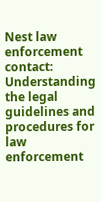Nest law enforcement contact: Understanding the legal guidelines and procedures for law enforcement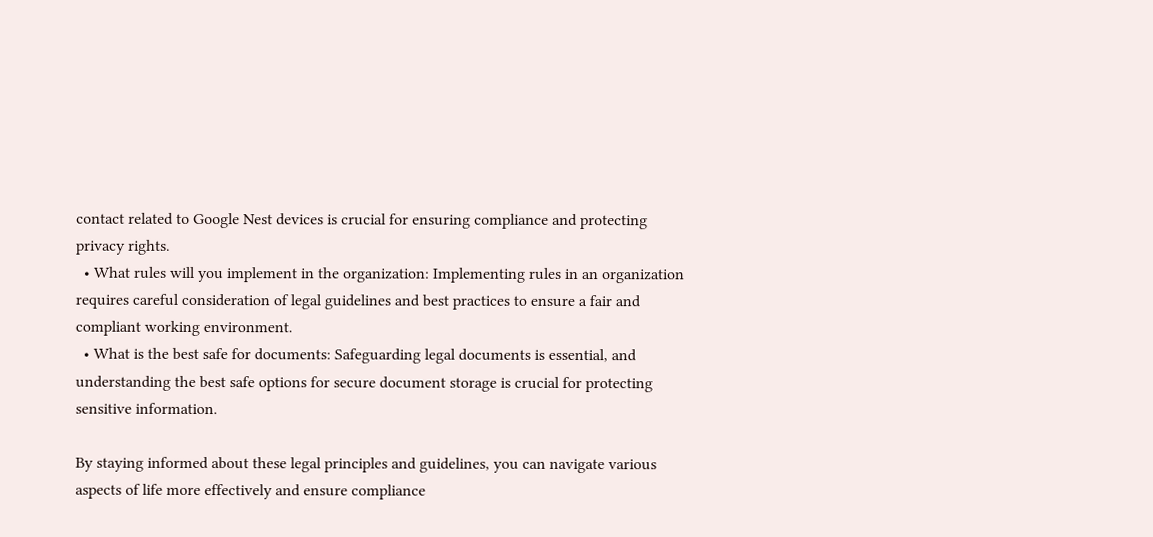contact related to Google Nest devices is crucial for ensuring compliance and protecting privacy rights.
  • What rules will you implement in the organization: Implementing rules in an organization requires careful consideration of legal guidelines and best practices to ensure a fair and compliant working environment.
  • What is the best safe for documents: Safeguarding legal documents is essential, and understanding the best safe options for secure document storage is crucial for protecting sensitive information.

By staying informed about these legal principles and guidelines, you can navigate various aspects of life more effectively and ensure compliance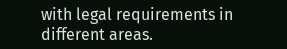with legal requirements in different areas.